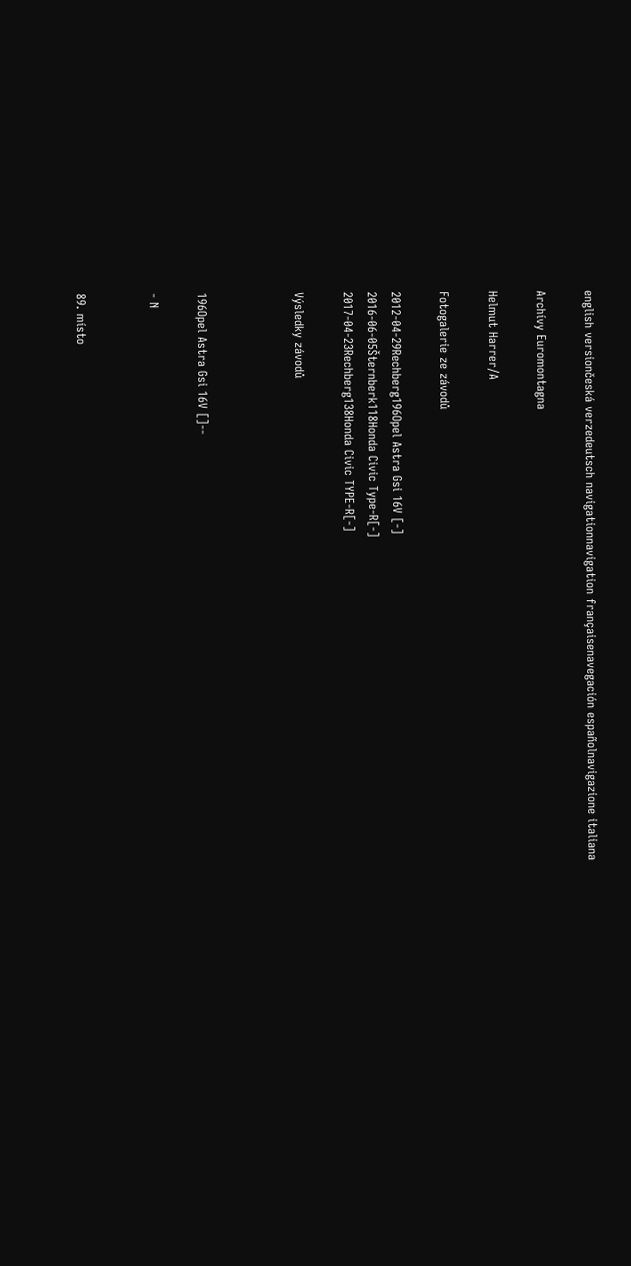english versiončeská verzedeutsch navigationnavigation françaisenavegación españolnavigazione italiana

Archívy Euromontagna

Helmut Harrer/A

Fotogalerie ze závodů

2012-04-29Rechberg196Opel Astra Gsi 16V [-]
2016-06-05Šternberk118Honda Civic Type-R[-]
2017-04-23Rechberg138Honda Civic TYPE-R[-]

Výsledky závodů



196Opel Astra Gsi 16V []--

- N


89. místo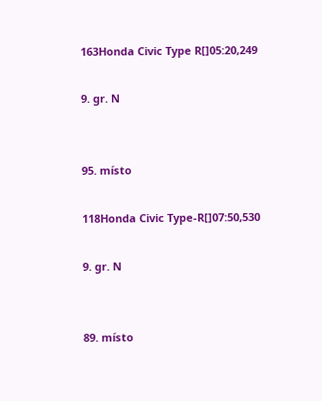163Honda Civic Type R[]05:20,249

9. gr. N


95. místo

118Honda Civic Type-R[]07:50,530

9. gr. N


89. místo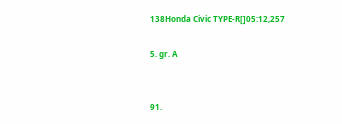138Honda Civic TYPE-R[]05:12,257

5. gr. A


91.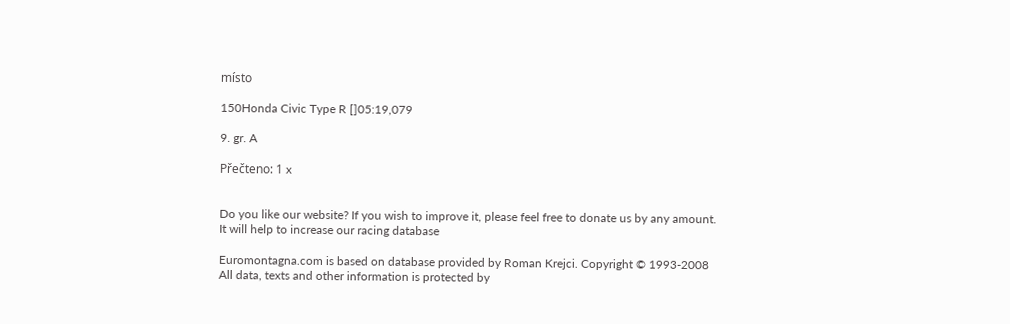místo

150Honda Civic Type R []05:19,079

9. gr. A

Přečteno: 1 x


Do you like our website? If you wish to improve it, please feel free to donate us by any amount.
It will help to increase our racing database

Euromontagna.com is based on database provided by Roman Krejci. Copyright © 1993-2008
All data, texts and other information is protected by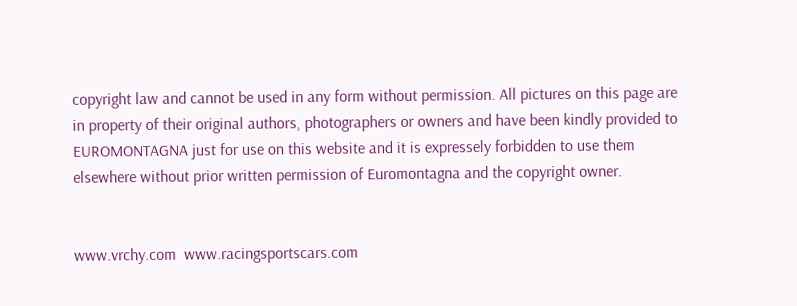copyright law and cannot be used in any form without permission. All pictures on this page are in property of their original authors, photographers or owners and have been kindly provided to EUROMONTAGNA just for use on this website and it is expressely forbidden to use them elsewhere without prior written permission of Euromontagna and the copyright owner.


www.vrchy.com  www.racingsportscars.com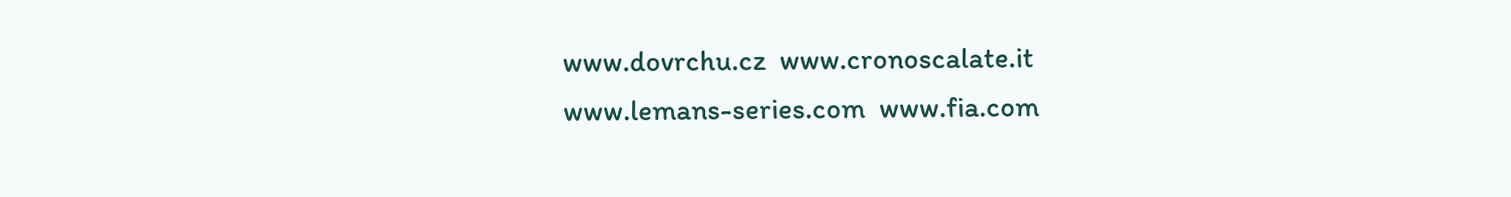www.dovrchu.cz  www.cronoscalate.it  www.lemans-series.com  www.fia.com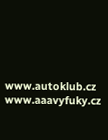www.autoklub.cz  www.aaavyfuky.cz